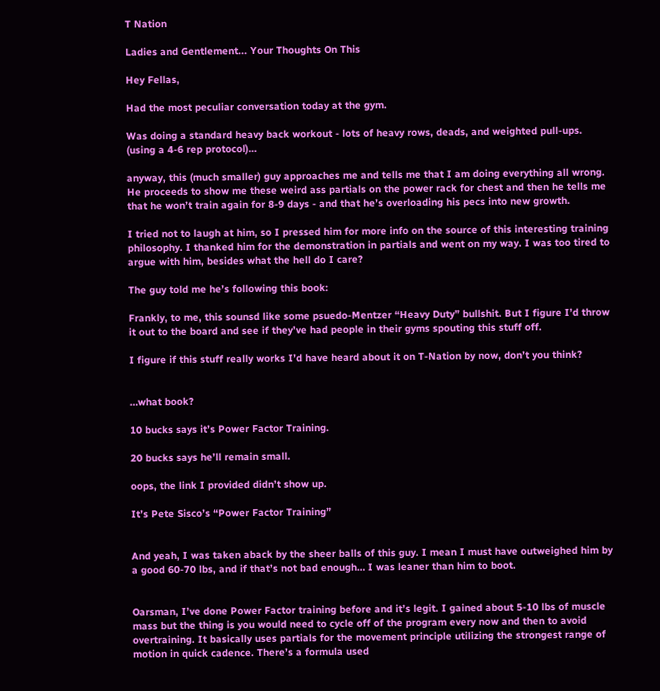T Nation

Ladies and Gentlement... Your Thoughts On This

Hey Fellas,

Had the most peculiar conversation today at the gym.

Was doing a standard heavy back workout - lots of heavy rows, deads, and weighted pull-ups. (using a 4-6 rep protocol)…

anyway, this (much smaller) guy approaches me and tells me that I am doing everything all wrong. He proceeds to show me these weird ass partials on the power rack for chest and then he tells me that he won’t train again for 8-9 days - and that he’s overloading his pecs into new growth.

I tried not to laugh at him, so I pressed him for more info on the source of this interesting training philosophy. I thanked him for the demonstration in partials and went on my way. I was too tired to argue with him, besides what the hell do I care?

The guy told me he’s following this book:

Frankly, to me, this sounsd like some psuedo-Mentzer “Heavy Duty” bullshit. But I figure I’d throw it out to the board and see if they’ve had people in their gyms spouting this stuff off.

I figure if this stuff really works I’d have heard about it on T-Nation by now, don’t you think?


…what book?

10 bucks says it’s Power Factor Training.

20 bucks says he’ll remain small.

oops, the link I provided didn’t show up.

It’s Pete Sisco’s “Power Factor Training”


And yeah, I was taken aback by the sheer balls of this guy. I mean I must have outweighed him by a good 60-70 lbs, and if that’s not bad enough… I was leaner than him to boot.


Oarsman, I’ve done Power Factor training before and it’s legit. I gained about 5-10 lbs of muscle mass but the thing is you would need to cycle off of the program every now and then to avoid overtraining. It basically uses partials for the movement principle utilizing the strongest range of motion in quick cadence. There’s a formula used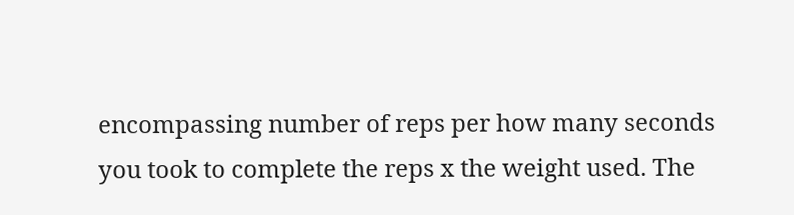encompassing number of reps per how many seconds you took to complete the reps x the weight used. The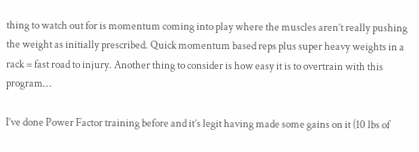thing to watch out for is momentum coming into play where the muscles aren’t really pushing the weight as initially prescribed. Quick momentum based reps plus super heavy weights in a rack = fast road to injury. Another thing to consider is how easy it is to overtrain with this program…

I’ve done Power Factor training before and it’s legit having made some gains on it (10 lbs of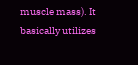muscle mass). It basically utilizes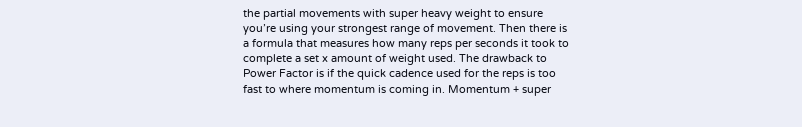the partial movements with super heavy weight to ensure you’re using your strongest range of movement. Then there is a formula that measures how many reps per seconds it took to complete a set x amount of weight used. The drawback to Power Factor is if the quick cadence used for the reps is too fast to where momentum is coming in. Momentum + super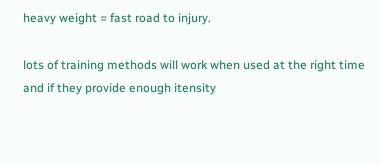heavy weight = fast road to injury.

lots of training methods will work when used at the right time and if they provide enough itensity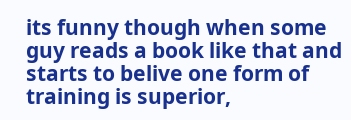its funny though when some guy reads a book like that and starts to belive one form of training is superior,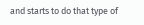and starts to do that type of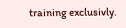training exclusivly.